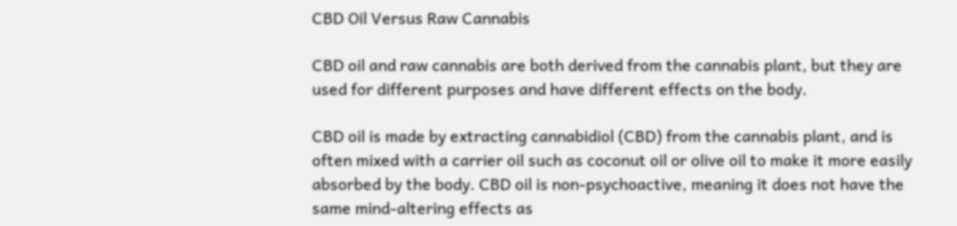CBD Oil Versus Raw Cannabis

CBD oil and raw cannabis are both derived from the cannabis plant, but they are used for different purposes and have different effects on the body.

CBD oil is made by extracting cannabidiol (CBD) from the cannabis plant, and is often mixed with a carrier oil such as coconut oil or olive oil to make it more easily absorbed by the body. CBD oil is non-psychoactive, meaning it does not have the same mind-altering effects as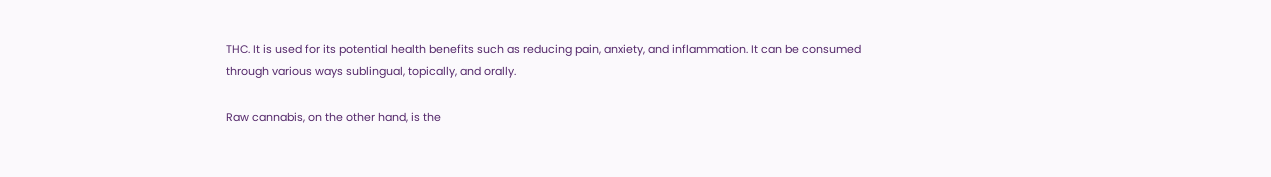THC. It is used for its potential health benefits such as reducing pain, anxiety, and inflammation. It can be consumed through various ways sublingual, topically, and orally.

Raw cannabis, on the other hand, is the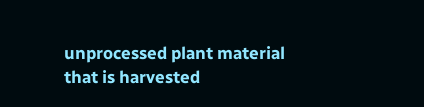unprocessed plant material that is harvested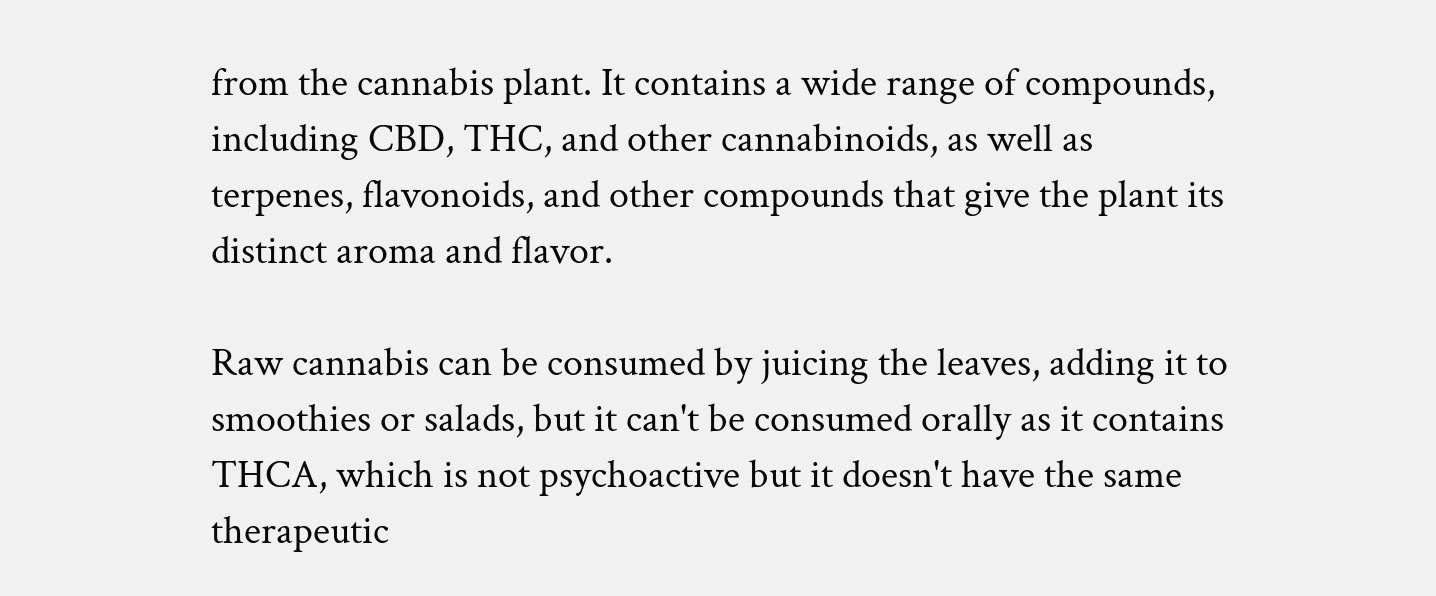from the cannabis plant. It contains a wide range of compounds, including CBD, THC, and other cannabinoids, as well as terpenes, flavonoids, and other compounds that give the plant its distinct aroma and flavor.

Raw cannabis can be consumed by juicing the leaves, adding it to smoothies or salads, but it can't be consumed orally as it contains THCA, which is not psychoactive but it doesn't have the same therapeutic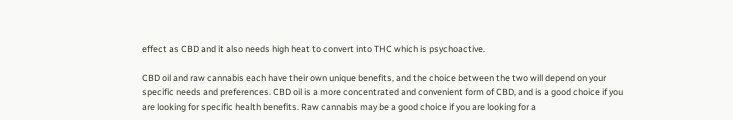effect as CBD and it also needs high heat to convert into THC which is psychoactive.

CBD oil and raw cannabis each have their own unique benefits, and the choice between the two will depend on your specific needs and preferences. CBD oil is a more concentrated and convenient form of CBD, and is a good choice if you are looking for specific health benefits. Raw cannabis may be a good choice if you are looking for a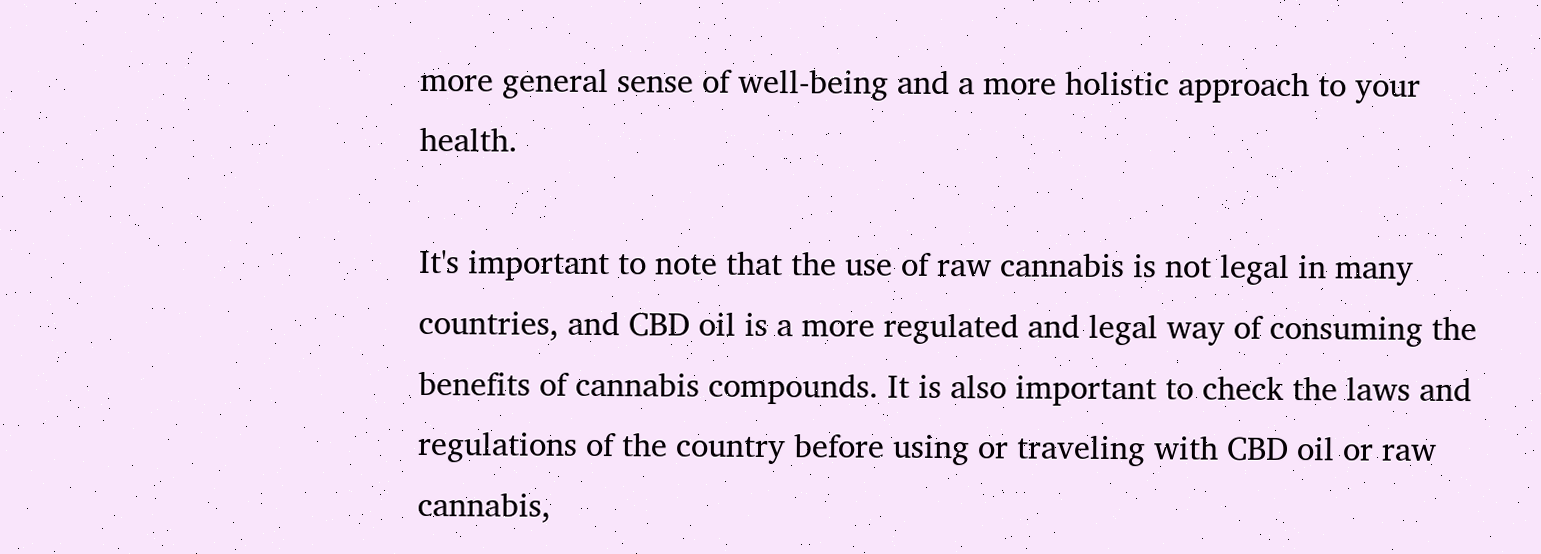more general sense of well-being and a more holistic approach to your health.

It's important to note that the use of raw cannabis is not legal in many countries, and CBD oil is a more regulated and legal way of consuming the benefits of cannabis compounds. It is also important to check the laws and regulations of the country before using or traveling with CBD oil or raw cannabis,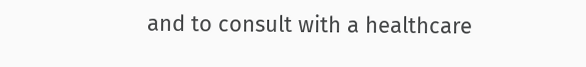and to consult with a healthcare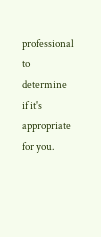professional to determine if it's appropriate for you.